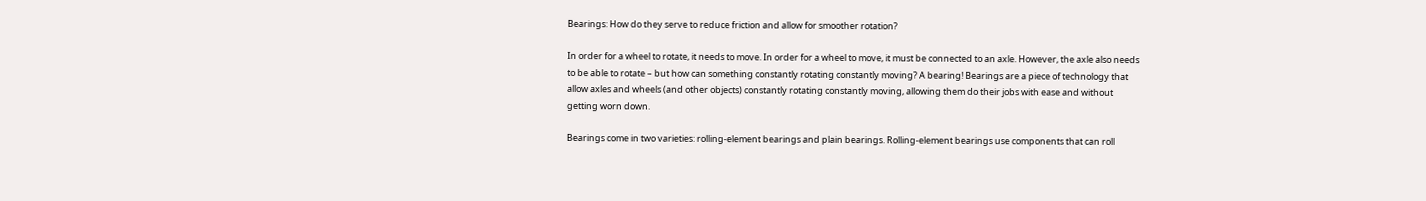Bearings: How do they serve to reduce friction and allow for smoother rotation?

In order for a wheel to rotate, it needs to move. In order for a wheel to move, it must be connected to an axle. However, the axle also needs to be able to rotate – but how can something constantly rotating constantly moving? A bearing! Bearings are a piece of technology that allow axles and wheels (and other objects) constantly rotating constantly moving, allowing them do their jobs with ease and without getting worn down.

Bearings come in two varieties: rolling-element bearings and plain bearings. Rolling-element bearings use components that can roll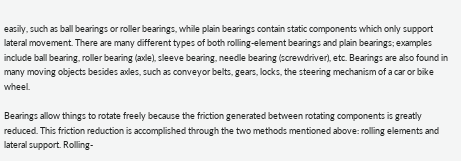easily, such as ball bearings or roller bearings, while plain bearings contain static components which only support lateral movement. There are many different types of both rolling-element bearings and plain bearings; examples include ball bearing, roller bearing (axle), sleeve bearing, needle bearing (screwdriver), etc. Bearings are also found in many moving objects besides axles, such as conveyor belts, gears, locks, the steering mechanism of a car or bike wheel.

Bearings allow things to rotate freely because the friction generated between rotating components is greatly reduced. This friction reduction is accomplished through the two methods mentioned above: rolling elements and lateral support. Rolling-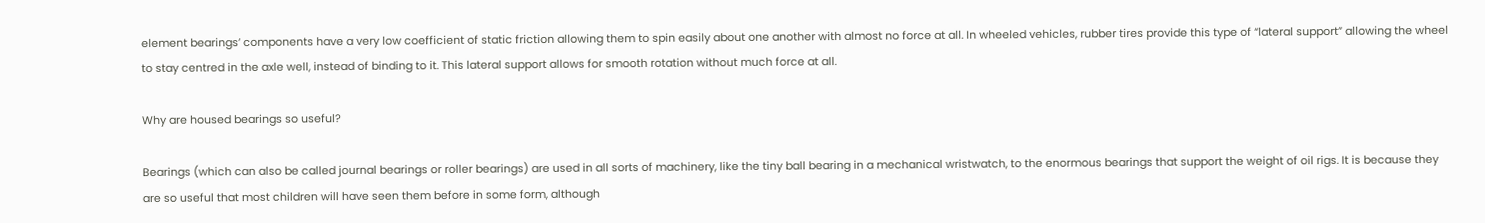element bearings’ components have a very low coefficient of static friction allowing them to spin easily about one another with almost no force at all. In wheeled vehicles, rubber tires provide this type of “lateral support” allowing the wheel to stay centred in the axle well, instead of binding to it. This lateral support allows for smooth rotation without much force at all.

Why are housed bearings so useful?

Bearings (which can also be called journal bearings or roller bearings) are used in all sorts of machinery, like the tiny ball bearing in a mechanical wristwatch, to the enormous bearings that support the weight of oil rigs. It is because they are so useful that most children will have seen them before in some form, although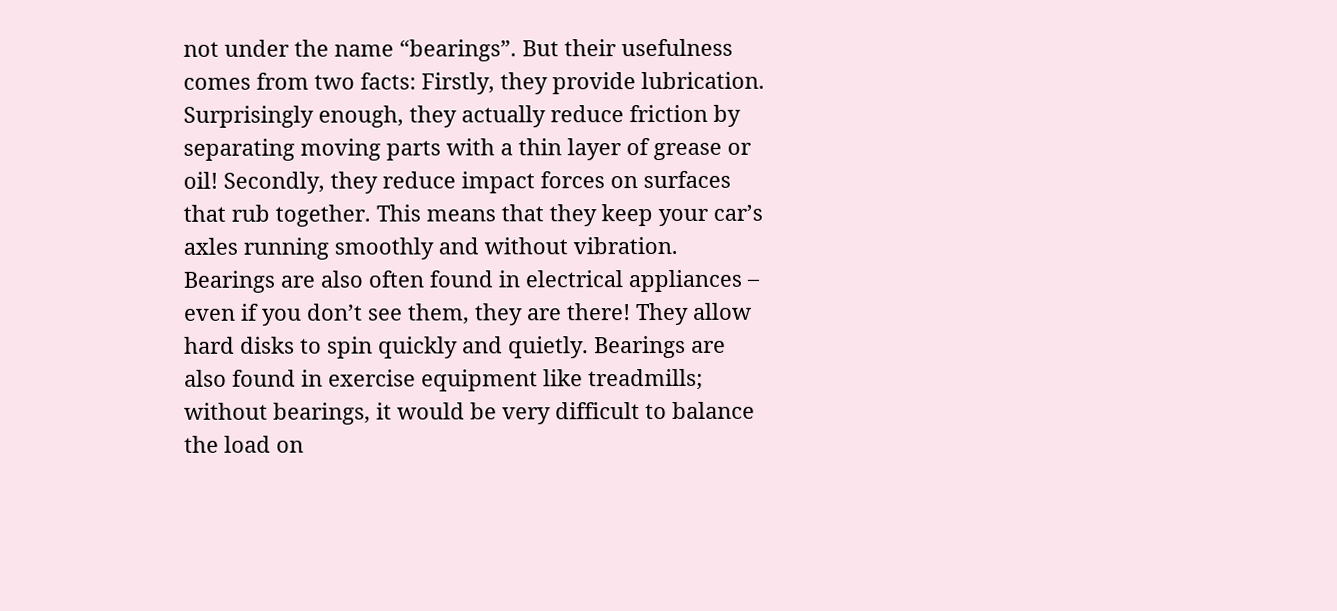not under the name “bearings”. But their usefulness comes from two facts: Firstly, they provide lubrication. Surprisingly enough, they actually reduce friction by separating moving parts with a thin layer of grease or oil! Secondly, they reduce impact forces on surfaces that rub together. This means that they keep your car’s axles running smoothly and without vibration. Bearings are also often found in electrical appliances – even if you don’t see them, they are there! They allow hard disks to spin quickly and quietly. Bearings are also found in exercise equipment like treadmills; without bearings, it would be very difficult to balance the load on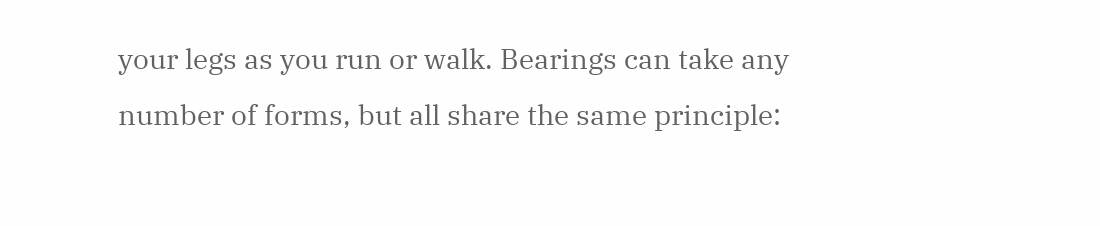your legs as you run or walk. Bearings can take any number of forms, but all share the same principle: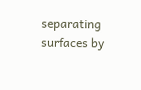separating surfaces by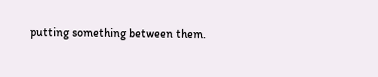putting something between them.